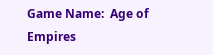Game Name:  Age of Empires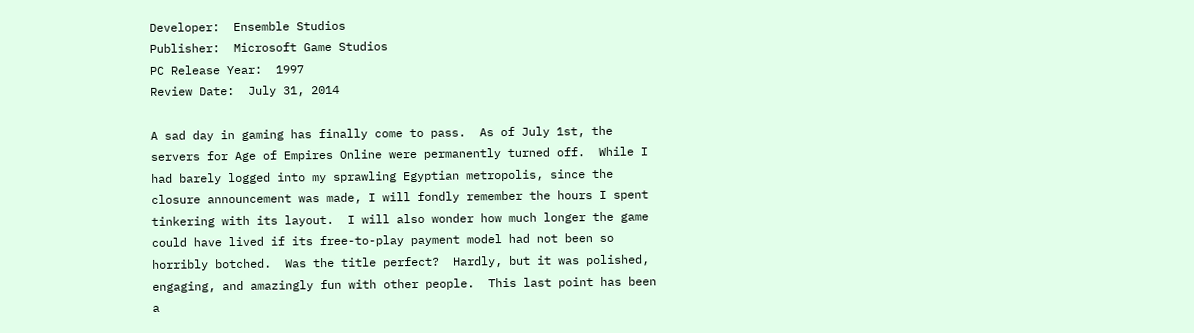Developer:  Ensemble Studios
Publisher:  Microsoft Game Studios
PC Release Year:  1997
Review Date:  July 31, 2014

A sad day in gaming has finally come to pass.  As of July 1st, the servers for Age of Empires Online were permanently turned off.  While I had barely logged into my sprawling Egyptian metropolis, since the closure announcement was made, I will fondly remember the hours I spent tinkering with its layout.  I will also wonder how much longer the game could have lived if its free-to-play payment model had not been so horribly botched.  Was the title perfect?  Hardly, but it was polished, engaging, and amazingly fun with other people.  This last point has been a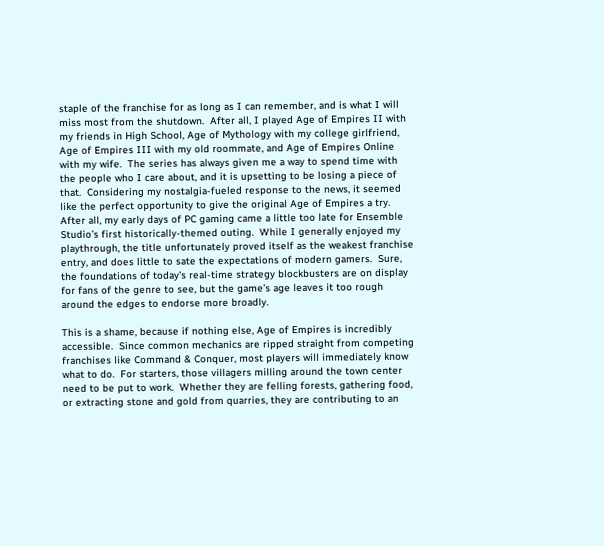staple of the franchise for as long as I can remember, and is what I will miss most from the shutdown.  After all, I played Age of Empires II with my friends in High School, Age of Mythology with my college girlfriend, Age of Empires III with my old roommate, and Age of Empires Online with my wife.  The series has always given me a way to spend time with the people who I care about, and it is upsetting to be losing a piece of that.  Considering my nostalgia-fueled response to the news, it seemed like the perfect opportunity to give the original Age of Empires a try.  After all, my early days of PC gaming came a little too late for Ensemble Studio’s first historically-themed outing.  While I generally enjoyed my playthrough, the title unfortunately proved itself as the weakest franchise entry, and does little to sate the expectations of modern gamers.  Sure, the foundations of today’s real-time strategy blockbusters are on display for fans of the genre to see, but the game’s age leaves it too rough around the edges to endorse more broadly.

This is a shame, because if nothing else, Age of Empires is incredibly accessible.  Since common mechanics are ripped straight from competing franchises like Command & Conquer, most players will immediately know what to do.  For starters, those villagers milling around the town center need to be put to work.  Whether they are felling forests, gathering food, or extracting stone and gold from quarries, they are contributing to an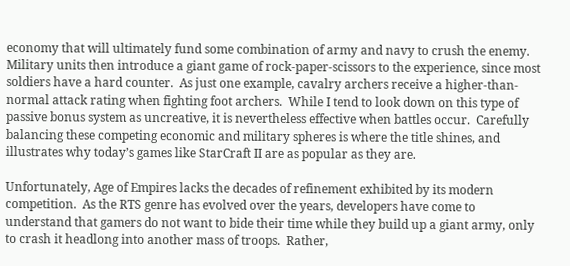economy that will ultimately fund some combination of army and navy to crush the enemy.  Military units then introduce a giant game of rock-paper-scissors to the experience, since most soldiers have a hard counter.  As just one example, cavalry archers receive a higher-than-normal attack rating when fighting foot archers.  While I tend to look down on this type of passive bonus system as uncreative, it is nevertheless effective when battles occur.  Carefully balancing these competing economic and military spheres is where the title shines, and illustrates why today’s games like StarCraft II are as popular as they are.

Unfortunately, Age of Empires lacks the decades of refinement exhibited by its modern competition.  As the RTS genre has evolved over the years, developers have come to understand that gamers do not want to bide their time while they build up a giant army, only to crash it headlong into another mass of troops.  Rather,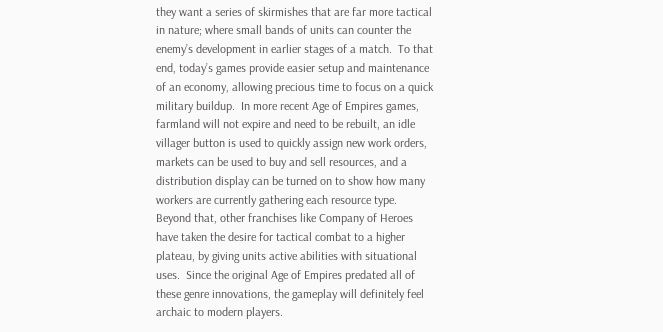they want a series of skirmishes that are far more tactical in nature; where small bands of units can counter the enemy’s development in earlier stages of a match.  To that end, today’s games provide easier setup and maintenance of an economy, allowing precious time to focus on a quick military buildup.  In more recent Age of Empires games, farmland will not expire and need to be rebuilt, an idle villager button is used to quickly assign new work orders, markets can be used to buy and sell resources, and a distribution display can be turned on to show how many workers are currently gathering each resource type.  Beyond that, other franchises like Company of Heroes have taken the desire for tactical combat to a higher plateau, by giving units active abilities with situational uses.  Since the original Age of Empires predated all of these genre innovations, the gameplay will definitely feel archaic to modern players.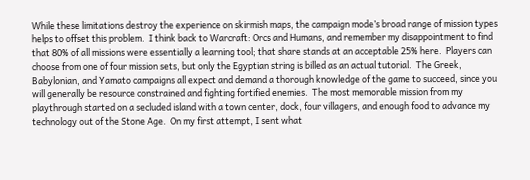While these limitations destroy the experience on skirmish maps, the campaign mode’s broad range of mission types helps to offset this problem.  I think back to Warcraft: Orcs and Humans, and remember my disappointment to find that 80% of all missions were essentially a learning tool; that share stands at an acceptable 25% here.  Players can choose from one of four mission sets, but only the Egyptian string is billed as an actual tutorial.  The Greek, Babylonian, and Yamato campaigns all expect and demand a thorough knowledge of the game to succeed, since you will generally be resource constrained and fighting fortified enemies.  The most memorable mission from my playthrough started on a secluded island with a town center, dock, four villagers, and enough food to advance my technology out of the Stone Age.  On my first attempt, I sent what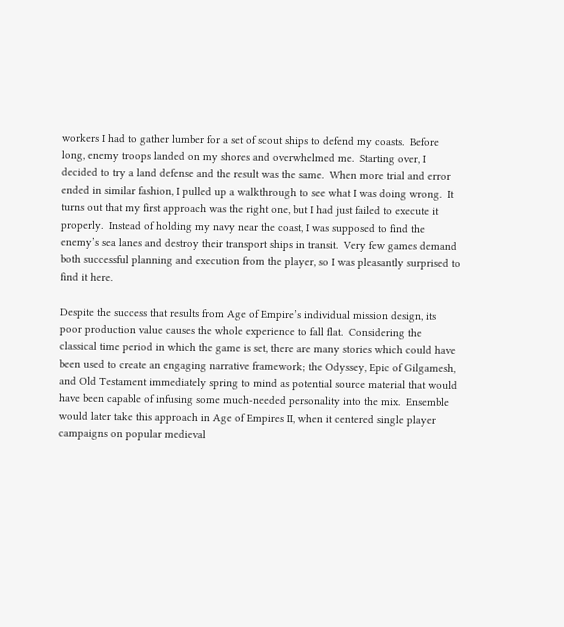workers I had to gather lumber for a set of scout ships to defend my coasts.  Before long, enemy troops landed on my shores and overwhelmed me.  Starting over, I decided to try a land defense and the result was the same.  When more trial and error ended in similar fashion, I pulled up a walkthrough to see what I was doing wrong.  It turns out that my first approach was the right one, but I had just failed to execute it properly.  Instead of holding my navy near the coast, I was supposed to find the enemy’s sea lanes and destroy their transport ships in transit.  Very few games demand both successful planning and execution from the player, so I was pleasantly surprised to find it here.

Despite the success that results from Age of Empire’s individual mission design, its poor production value causes the whole experience to fall flat.  Considering the classical time period in which the game is set, there are many stories which could have been used to create an engaging narrative framework; the Odyssey, Epic of Gilgamesh, and Old Testament immediately spring to mind as potential source material that would have been capable of infusing some much-needed personality into the mix.  Ensemble would later take this approach in Age of Empires II, when it centered single player campaigns on popular medieval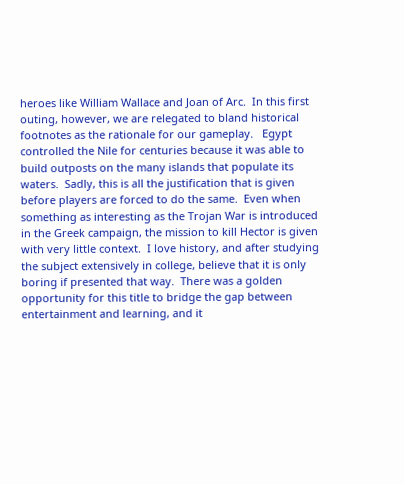heroes like William Wallace and Joan of Arc.  In this first outing, however, we are relegated to bland historical footnotes as the rationale for our gameplay.   Egypt controlled the Nile for centuries because it was able to build outposts on the many islands that populate its waters.  Sadly, this is all the justification that is given before players are forced to do the same.  Even when something as interesting as the Trojan War is introduced in the Greek campaign, the mission to kill Hector is given with very little context.  I love history, and after studying the subject extensively in college, believe that it is only boring if presented that way.  There was a golden opportunity for this title to bridge the gap between entertainment and learning, and it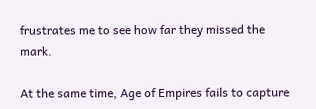frustrates me to see how far they missed the mark.

At the same time, Age of Empires fails to capture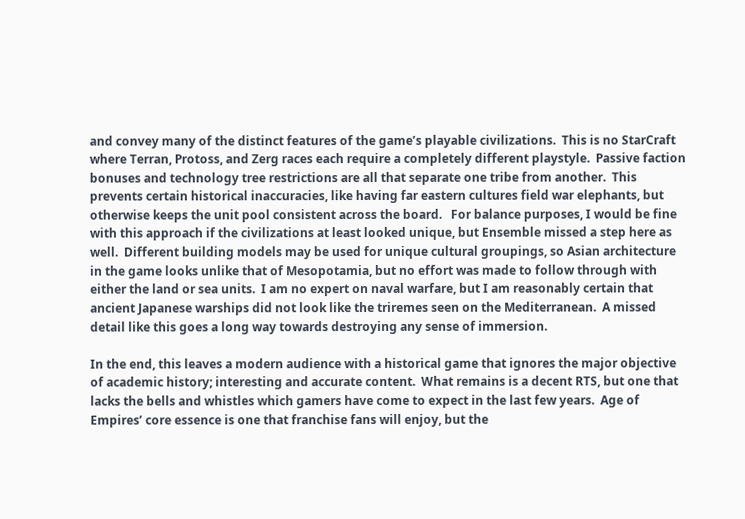and convey many of the distinct features of the game’s playable civilizations.  This is no StarCraft where Terran, Protoss, and Zerg races each require a completely different playstyle.  Passive faction bonuses and technology tree restrictions are all that separate one tribe from another.  This prevents certain historical inaccuracies, like having far eastern cultures field war elephants, but otherwise keeps the unit pool consistent across the board.   For balance purposes, I would be fine with this approach if the civilizations at least looked unique, but Ensemble missed a step here as well.  Different building models may be used for unique cultural groupings, so Asian architecture in the game looks unlike that of Mesopotamia, but no effort was made to follow through with either the land or sea units.  I am no expert on naval warfare, but I am reasonably certain that ancient Japanese warships did not look like the triremes seen on the Mediterranean.  A missed detail like this goes a long way towards destroying any sense of immersion.

In the end, this leaves a modern audience with a historical game that ignores the major objective of academic history; interesting and accurate content.  What remains is a decent RTS, but one that lacks the bells and whistles which gamers have come to expect in the last few years.  Age of Empires’ core essence is one that franchise fans will enjoy, but the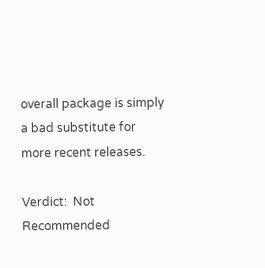overall package is simply a bad substitute for more recent releases.

Verdict:  Not Recommended